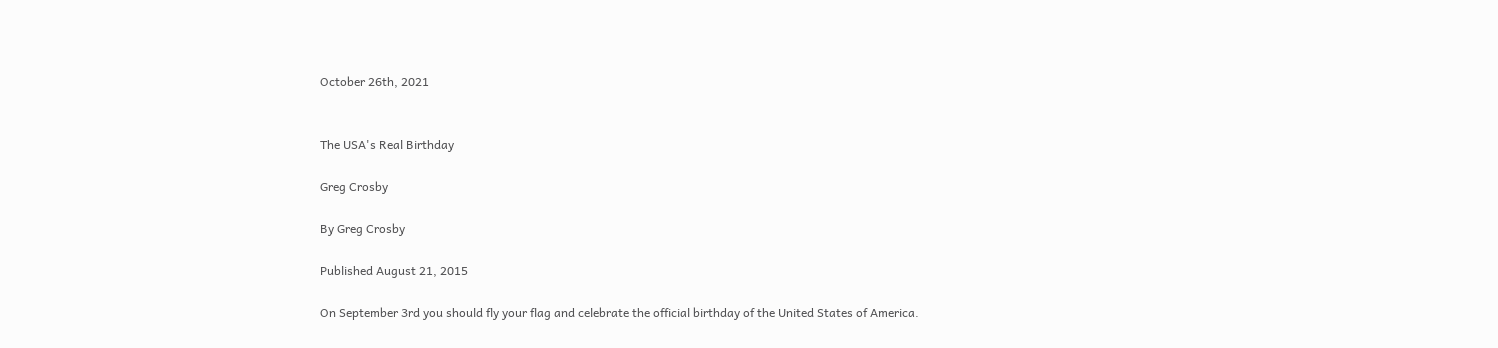October 26th, 2021


The USA's Real Birthday

Greg Crosby

By Greg Crosby

Published August 21, 2015

On September 3rd you should fly your flag and celebrate the official birthday of the United States of America.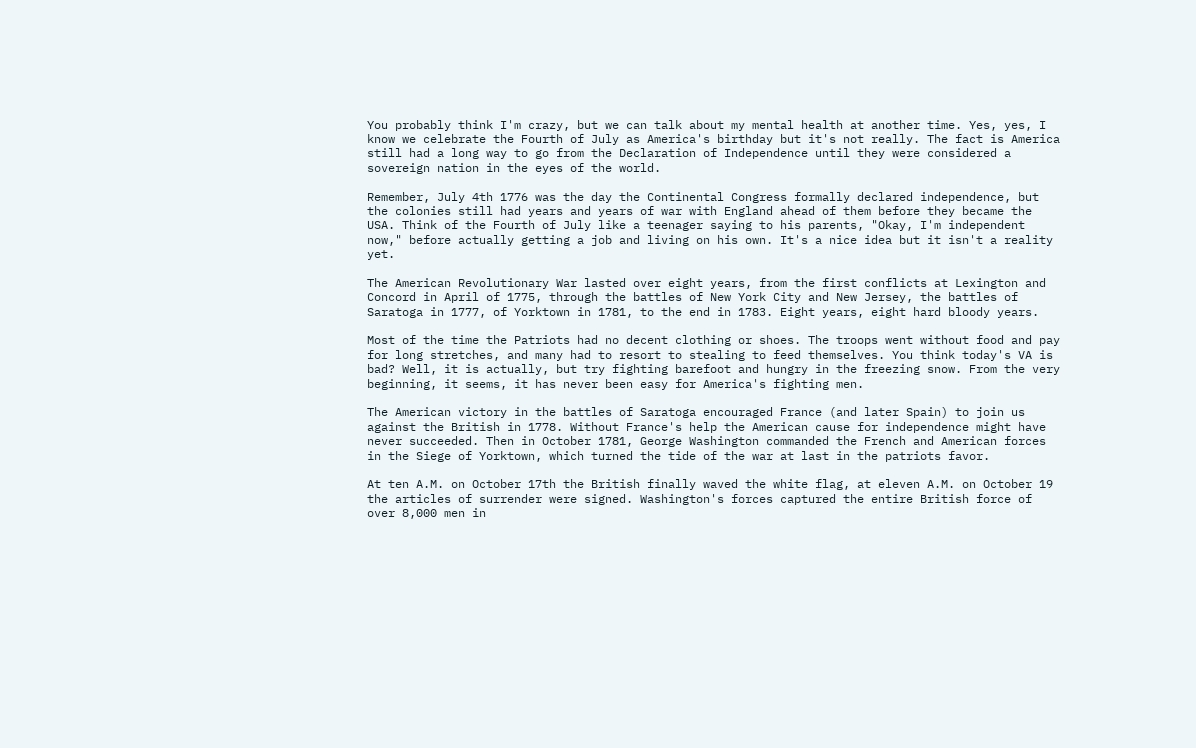You probably think I'm crazy, but we can talk about my mental health at another time. Yes, yes, I know we celebrate the Fourth of July as America's birthday but it's not really. The fact is America still had a long way to go from the Declaration of Independence until they were considered a sovereign nation in the eyes of the world.

Remember, July 4th 1776 was the day the Continental Congress formally declared independence, but the colonies still had years and years of war with England ahead of them before they became the USA. Think of the Fourth of July like a teenager saying to his parents, "Okay, I'm independent now," before actually getting a job and living on his own. It's a nice idea but it isn't a reality yet.

The American Revolutionary War lasted over eight years, from the first conflicts at Lexington and Concord in April of 1775, through the battles of New York City and New Jersey, the battles of Saratoga in 1777, of Yorktown in 1781, to the end in 1783. Eight years, eight hard bloody years.

Most of the time the Patriots had no decent clothing or shoes. The troops went without food and pay for long stretches, and many had to resort to stealing to feed themselves. You think today's VA is bad? Well, it is actually, but try fighting barefoot and hungry in the freezing snow. From the very beginning, it seems, it has never been easy for America's fighting men.

The American victory in the battles of Saratoga encouraged France (and later Spain) to join us against the British in 1778. Without France's help the American cause for independence might have never succeeded. Then in October 1781, George Washington commanded the French and American forces in the Siege of Yorktown, which turned the tide of the war at last in the patriots favor.

At ten A.M. on October 17th the British finally waved the white flag, at eleven A.M. on October 19 the articles of surrender were signed. Washington's forces captured the entire British force of over 8,000 men in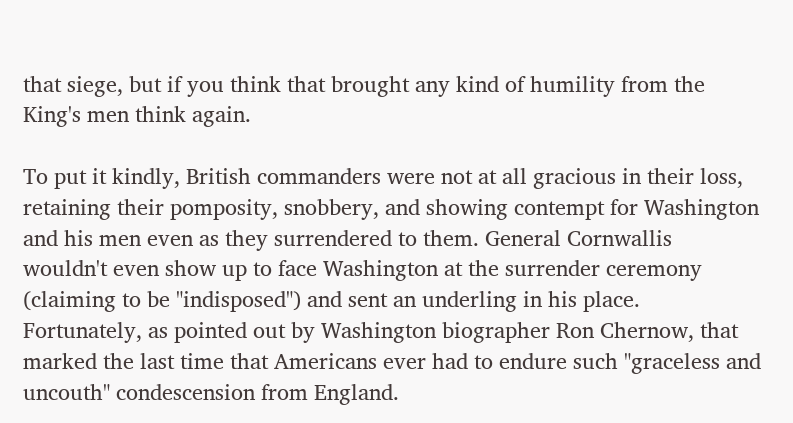that siege, but if you think that brought any kind of humility from the King's men think again.

To put it kindly, British commanders were not at all gracious in their loss, retaining their pomposity, snobbery, and showing contempt for Washington and his men even as they surrendered to them. General Cornwallis wouldn't even show up to face Washington at the surrender ceremony (claiming to be "indisposed") and sent an underling in his place. Fortunately, as pointed out by Washington biographer Ron Chernow, that marked the last time that Americans ever had to endure such "graceless and uncouth" condescension from England.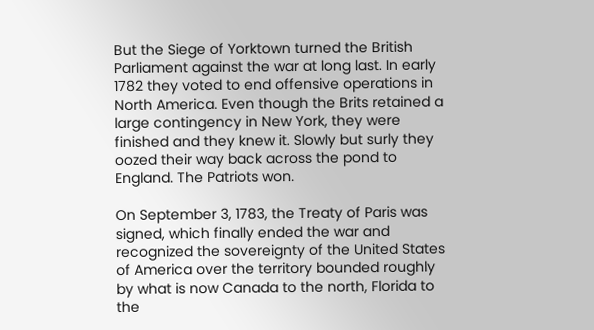But the Siege of Yorktown turned the British Parliament against the war at long last. In early 1782 they voted to end offensive operations in North America. Even though the Brits retained a large contingency in New York, they were finished and they knew it. Slowly but surly they oozed their way back across the pond to England. The Patriots won.

On September 3, 1783, the Treaty of Paris was signed, which finally ended the war and recognized the sovereignty of the United States of America over the territory bounded roughly by what is now Canada to the north, Florida to the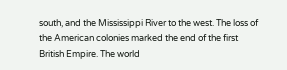south, and the Mississippi River to the west. The loss of the American colonies marked the end of the first British Empire. The world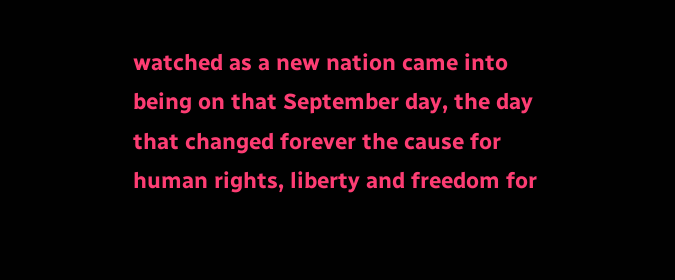watched as a new nation came into being on that September day, the day that changed forever the cause for human rights, liberty and freedom for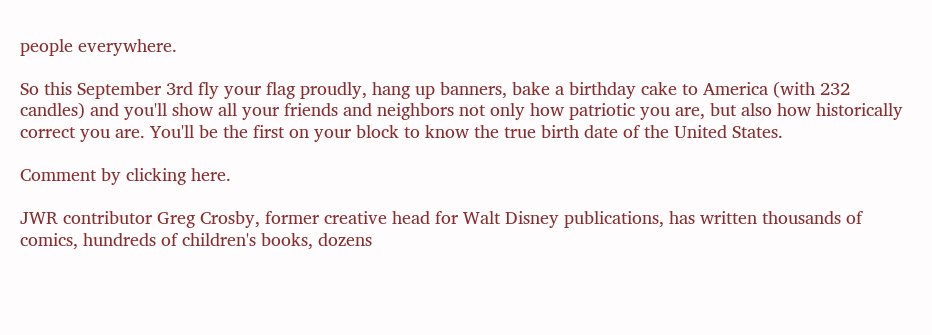people everywhere.

So this September 3rd fly your flag proudly, hang up banners, bake a birthday cake to America (with 232 candles) and you'll show all your friends and neighbors not only how patriotic you are, but also how historically correct you are. You'll be the first on your block to know the true birth date of the United States.

Comment by clicking here.

JWR contributor Greg Crosby, former creative head for Walt Disney publications, has written thousands of comics, hundreds of children's books, dozens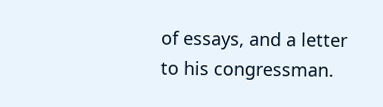of essays, and a letter to his congressman.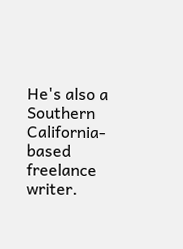He's also a Southern California-based freelance writer.